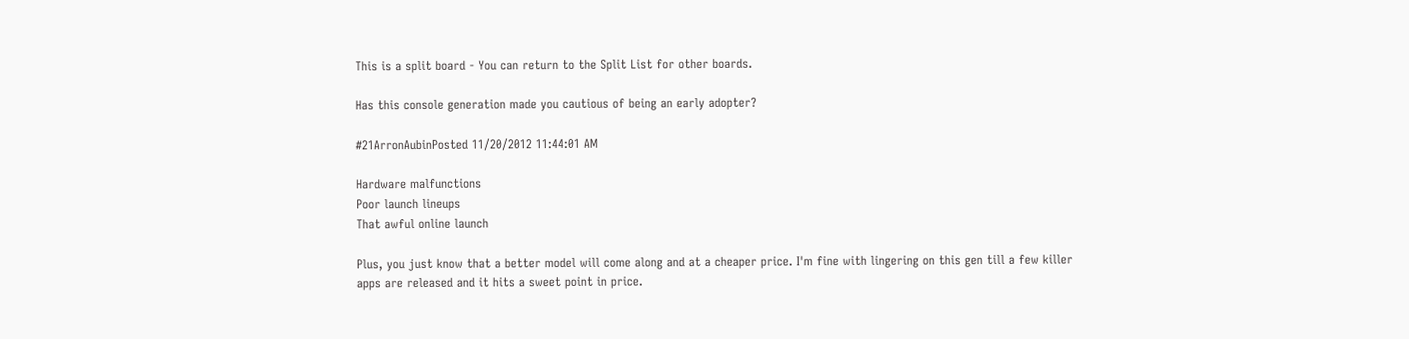This is a split board - You can return to the Split List for other boards.

Has this console generation made you cautious of being an early adopter?

#21ArronAubinPosted 11/20/2012 11:44:01 AM

Hardware malfunctions
Poor launch lineups
That awful online launch

Plus, you just know that a better model will come along and at a cheaper price. I'm fine with lingering on this gen till a few killer apps are released and it hits a sweet point in price.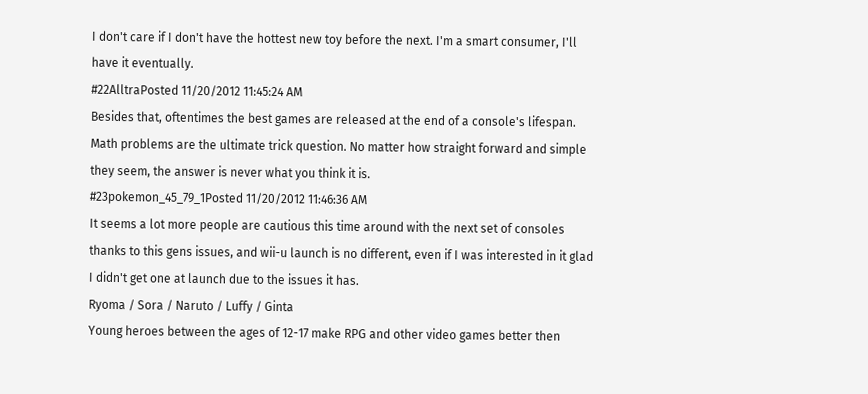I don't care if I don't have the hottest new toy before the next. I'm a smart consumer, I'll have it eventually.
#22AlltraPosted 11/20/2012 11:45:24 AM
Besides that, oftentimes the best games are released at the end of a console's lifespan.
Math problems are the ultimate trick question. No matter how straight forward and simple they seem, the answer is never what you think it is.
#23pokemon_45_79_1Posted 11/20/2012 11:46:36 AM
It seems a lot more people are cautious this time around with the next set of consoles thanks to this gens issues, and wii-u launch is no different, even if I was interested in it glad I didn't get one at launch due to the issues it has.
Ryoma / Sora / Naruto / Luffy / Ginta
Young heroes between the ages of 12-17 make RPG and other video games better then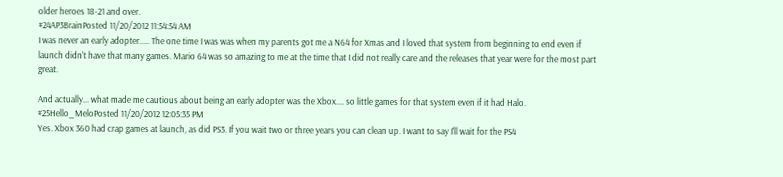older heroes 18-21 and over.
#24AP3BrainPosted 11/20/2012 11:54:54 AM
I was never an early adopter..... The one time I was was when my parents got me a N64 for Xmas and I loved that system from beginning to end even if launch didn't have that many games. Mario 64 was so amazing to me at the time that I did not really care and the releases that year were for the most part great.

And actually... what made me cautious about being an early adopter was the Xbox.... so little games for that system even if it had Halo.
#25Hello_MeloPosted 11/20/2012 12:05:35 PM
Yes. Xbox 360 had crap games at launch, as did PS3. If you wait two or three years you can clean up. I want to say I'll wait for the PS4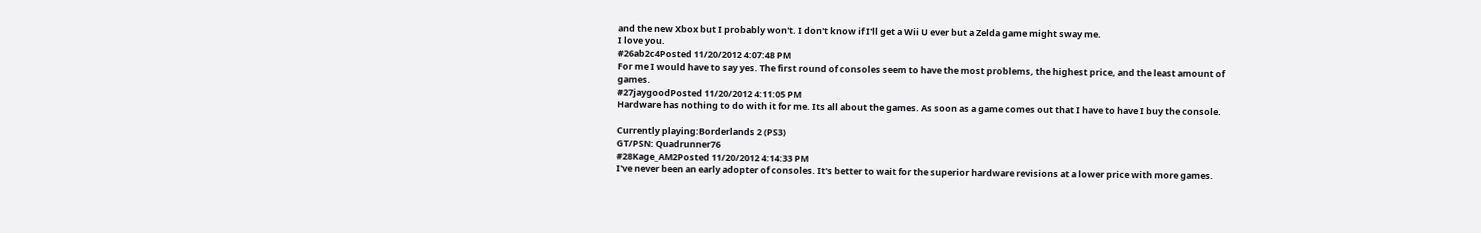and the new Xbox but I probably won't. I don't know if I'll get a Wii U ever but a Zelda game might sway me.
I love you.
#26ab2c4Posted 11/20/2012 4:07:48 PM
For me I would have to say yes. The first round of consoles seem to have the most problems, the highest price, and the least amount of games.
#27jaygoodPosted 11/20/2012 4:11:05 PM
Hardware has nothing to do with it for me. Its all about the games. As soon as a game comes out that I have to have I buy the console.

Currently playing:Borderlands 2 (PS3)
GT/PSN: Quadrunner76
#28Kage_AM2Posted 11/20/2012 4:14:33 PM
I've never been an early adopter of consoles. It's better to wait for the superior hardware revisions at a lower price with more games.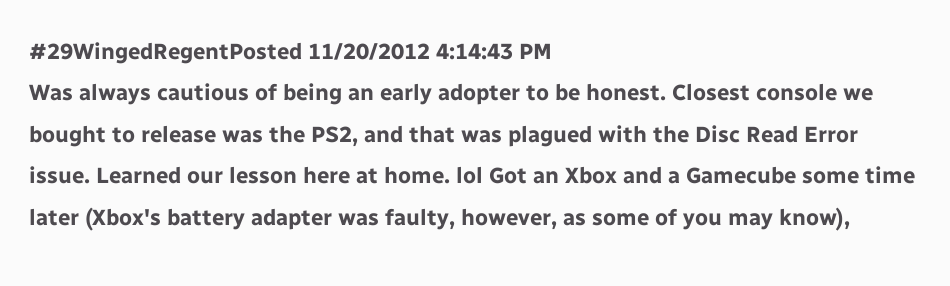#29WingedRegentPosted 11/20/2012 4:14:43 PM
Was always cautious of being an early adopter to be honest. Closest console we bought to release was the PS2, and that was plagued with the Disc Read Error issue. Learned our lesson here at home. lol Got an Xbox and a Gamecube some time later (Xbox's battery adapter was faulty, however, as some of you may know),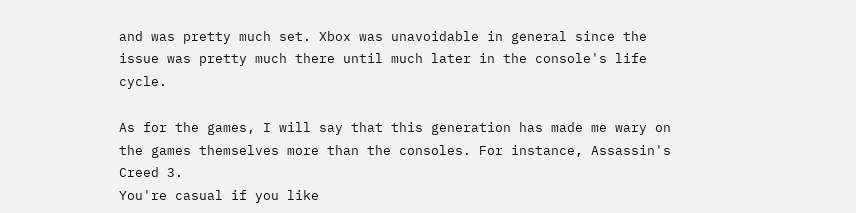and was pretty much set. Xbox was unavoidable in general since the issue was pretty much there until much later in the console's life cycle.

As for the games, I will say that this generation has made me wary on the games themselves more than the consoles. For instance, Assassin's Creed 3.
You're casual if you like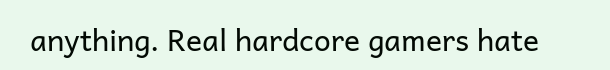anything. Real hardcore gamers hate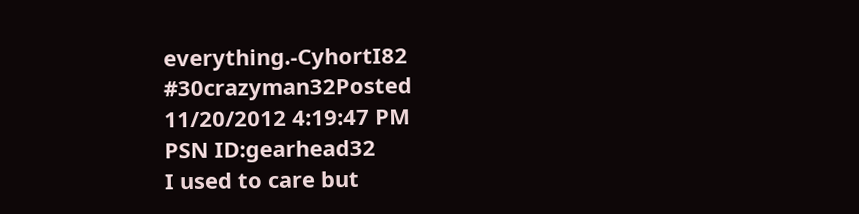everything.-CyhortI82
#30crazyman32Posted 11/20/2012 4:19:47 PM
PSN ID:gearhead32
I used to care but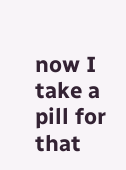now I take a pill for that